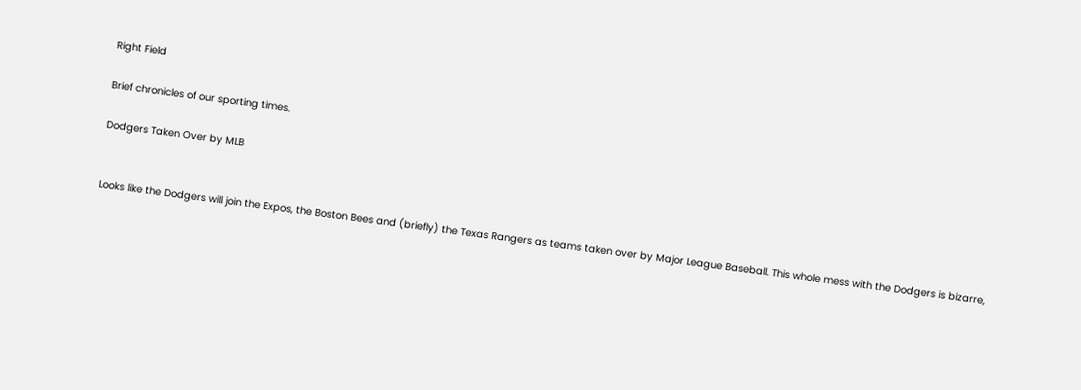Right Field

Brief chronicles of our sporting times.

Dodgers Taken Over by MLB


Looks like the Dodgers will join the Expos, the Boston Bees and (briefly) the Texas Rangers as teams taken over by Major League Baseball. This whole mess with the Dodgers is bizarre,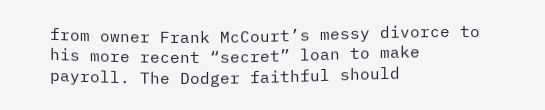from owner Frank McCourt’s messy divorce to his more recent “secret” loan to make payroll. The Dodger faithful should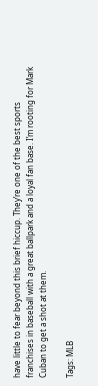have little to fear beyond this brief hiccup. They’re one of the best sports franchises in baseball with a great ballpark and a loyal fan base. I’m rooting for Mark Cuban to get a shot at them.

Tags: MLB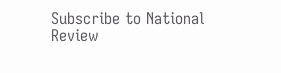Subscribe to National Review